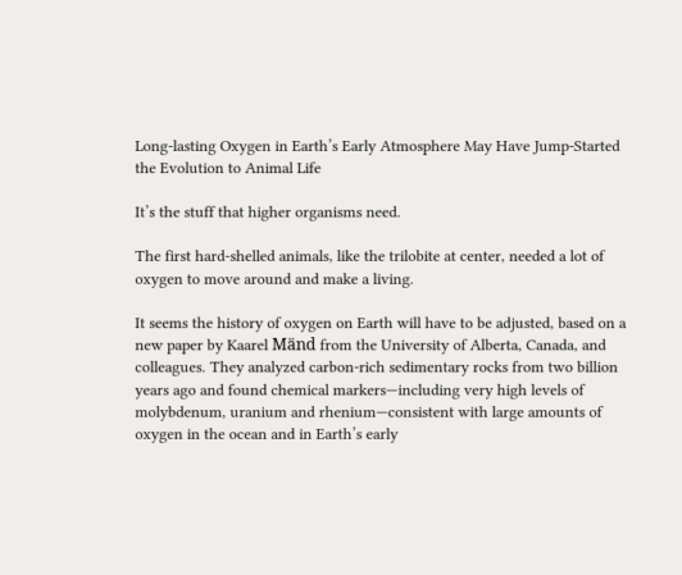Long-lasting Oxygen in Earth’s Early Atmosphere May Have Jump-Started the Evolution to Animal Life

It’s the stuff that higher organisms need.

The first hard-shelled animals, like the trilobite at center, needed a lot of oxygen to move around and make a living.

It seems the history of oxygen on Earth will have to be adjusted, based on a new paper by Kaarel Mänd from the University of Alberta, Canada, and colleagues. They analyzed carbon-rich sedimentary rocks from two billion years ago and found chemical markers—including very high levels of molybdenum, uranium and rhenium—consistent with large amounts of oxygen in the ocean and in Earth’s early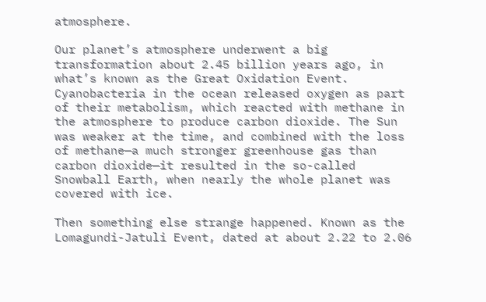atmosphere.

Our planet’s atmosphere underwent a big transformation about 2.45 billion years ago, in what’s known as the Great Oxidation Event. Cyanobacteria in the ocean released oxygen as part of their metabolism, which reacted with methane in the atmosphere to produce carbon dioxide. The Sun was weaker at the time, and combined with the loss of methane—a much stronger greenhouse gas than carbon dioxide—it resulted in the so-called Snowball Earth, when nearly the whole planet was covered with ice.

Then something else strange happened. Known as the Lomagundi-Jatuli Event, dated at about 2.22 to 2.06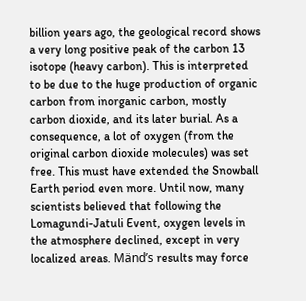billion years ago, the geological record shows a very long positive peak of the carbon 13 isotope (heavy carbon). This is interpreted to be due to the huge production of organic carbon from inorganic carbon, mostly carbon dioxide, and its later burial. As a consequence, a lot of oxygen (from the original carbon dioxide molecules) was set free. This must have extended the Snowball Earth period even more. Until now, many scientists believed that following the Lomagundi-Jatuli Event, oxygen levels in the atmosphere declined, except in very localized areas. Mänd’s results may force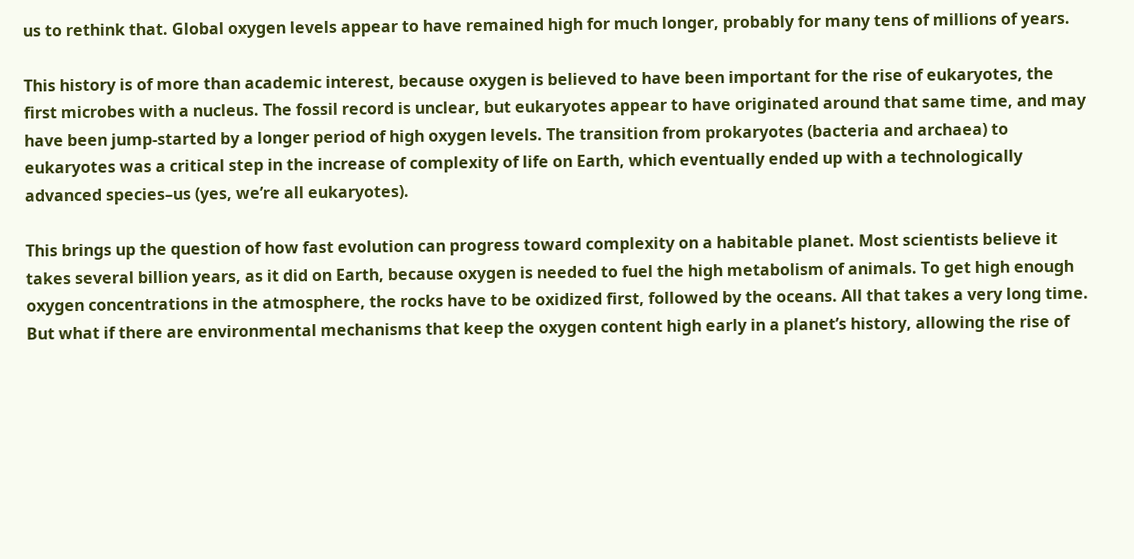us to rethink that. Global oxygen levels appear to have remained high for much longer, probably for many tens of millions of years.

This history is of more than academic interest, because oxygen is believed to have been important for the rise of eukaryotes, the first microbes with a nucleus. The fossil record is unclear, but eukaryotes appear to have originated around that same time, and may have been jump-started by a longer period of high oxygen levels. The transition from prokaryotes (bacteria and archaea) to eukaryotes was a critical step in the increase of complexity of life on Earth, which eventually ended up with a technologically advanced species–us (yes, we’re all eukaryotes).

This brings up the question of how fast evolution can progress toward complexity on a habitable planet. Most scientists believe it takes several billion years, as it did on Earth, because oxygen is needed to fuel the high metabolism of animals. To get high enough oxygen concentrations in the atmosphere, the rocks have to be oxidized first, followed by the oceans. All that takes a very long time. But what if there are environmental mechanisms that keep the oxygen content high early in a planet’s history, allowing the rise of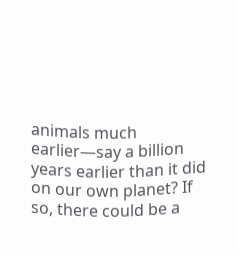animals much earlier—say a billion years earlier than it did on our own planet? If so, there could be a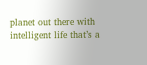planet out there with intelligent life that’s a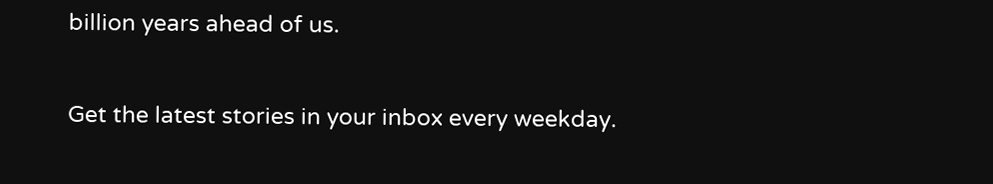billion years ahead of us.

Get the latest stories in your inbox every weekday.